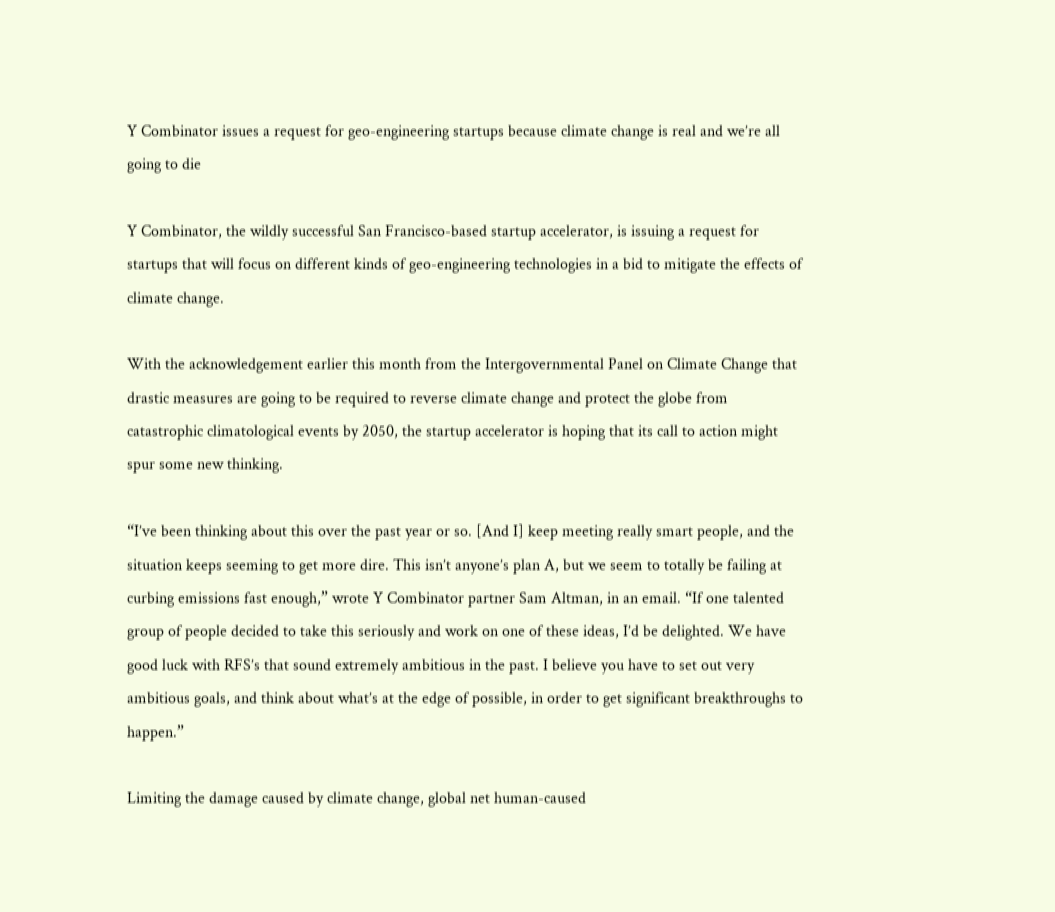Y Combinator issues a request for geo-engineering startups because climate change is real and we’re all going to die

Y Combinator, the wildly successful San Francisco-based startup accelerator, is issuing a request for startups that will focus on different kinds of geo-engineering technologies in a bid to mitigate the effects of climate change.

With the acknowledgement earlier this month from the Intergovernmental Panel on Climate Change that drastic measures are going to be required to reverse climate change and protect the globe from catastrophic climatological events by 2050, the startup accelerator is hoping that its call to action might spur some new thinking.

“I’ve been thinking about this over the past year or so. [And I] keep meeting really smart people, and the situation keeps seeming to get more dire. This isn’t anyone’s plan A, but we seem to totally be failing at curbing emissions fast enough,” wrote Y Combinator partner Sam Altman, in an email. “If one talented group of people decided to take this seriously and work on one of these ideas, I’d be delighted. We have good luck with RFS’s that sound extremely ambitious in the past. I believe you have to set out very ambitious goals, and think about what’s at the edge of possible, in order to get significant breakthroughs to happen.”

Limiting the damage caused by climate change, global net human-caused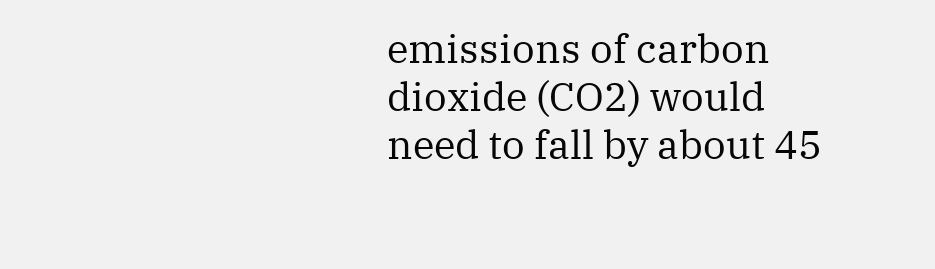emissions of carbon dioxide (CO2) would need to fall by about 45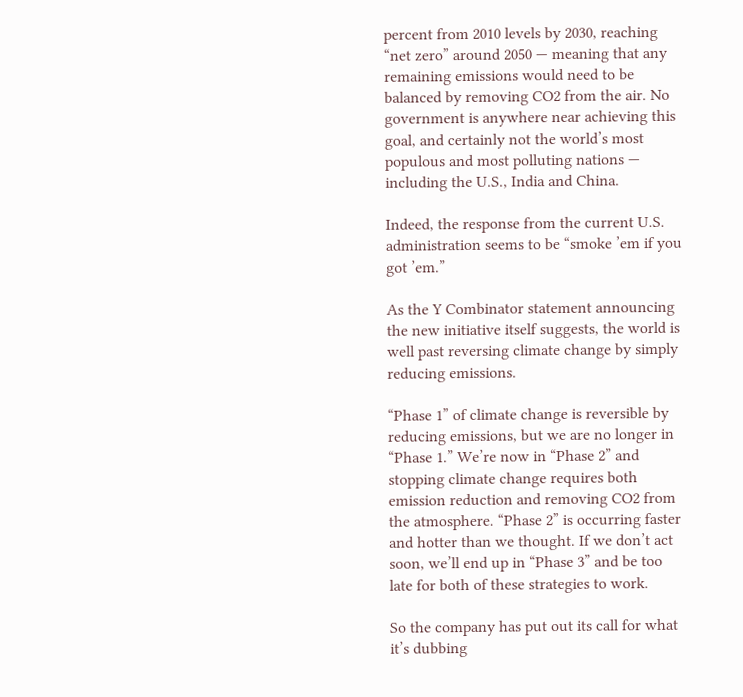percent from 2010 levels by 2030, reaching “net zero” around 2050 — meaning that any remaining emissions would need to be balanced by removing CO2 from the air. No government is anywhere near achieving this goal, and certainly not the world’s most populous and most polluting nations — including the U.S., India and China.

Indeed, the response from the current U.S. administration seems to be “smoke ’em if you got ’em.”

As the Y Combinator statement announcing the new initiative itself suggests, the world is well past reversing climate change by simply reducing emissions.

“Phase 1” of climate change is reversible by reducing emissions, but we are no longer in “Phase 1.” We’re now in “Phase 2” and stopping climate change requires both emission reduction and removing CO2 from the atmosphere. “Phase 2” is occurring faster and hotter than we thought. If we don’t act soon, we’ll end up in “Phase 3” and be too late for both of these strategies to work.

So the company has put out its call for what it’s dubbing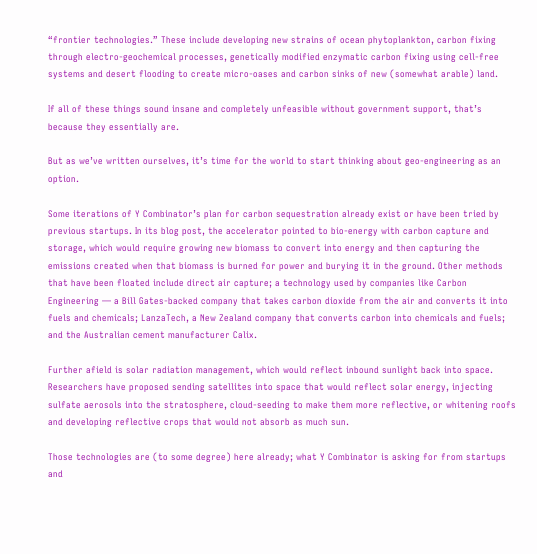“frontier technologies.” These include developing new strains of ocean phytoplankton, carbon fixing through electro-geochemical processes, genetically modified enzymatic carbon fixing using cell-free systems and desert flooding to create micro-oases and carbon sinks of new (somewhat arable) land.

If all of these things sound insane and completely unfeasible without government support, that’s because they essentially are.

But as we’ve written ourselves, it’s time for the world to start thinking about geo-engineering as an option.

Some iterations of Y Combinator’s plan for carbon sequestration already exist or have been tried by previous startups. In its blog post, the accelerator pointed to bio-energy with carbon capture and storage, which would require growing new biomass to convert into energy and then capturing the emissions created when that biomass is burned for power and burying it in the ground. Other methods that have been floated include direct air capture; a technology used by companies like Carbon Engineering — a Bill Gates-backed company that takes carbon dioxide from the air and converts it into fuels and chemicals; LanzaTech, a New Zealand company that converts carbon into chemicals and fuels; and the Australian cement manufacturer Calix.

Further afield is solar radiation management, which would reflect inbound sunlight back into space. Researchers have proposed sending satellites into space that would reflect solar energy, injecting sulfate aerosols into the stratosphere, cloud-seeding to make them more reflective, or whitening roofs and developing reflective crops that would not absorb as much sun.

Those technologies are (to some degree) here already; what Y Combinator is asking for from startups and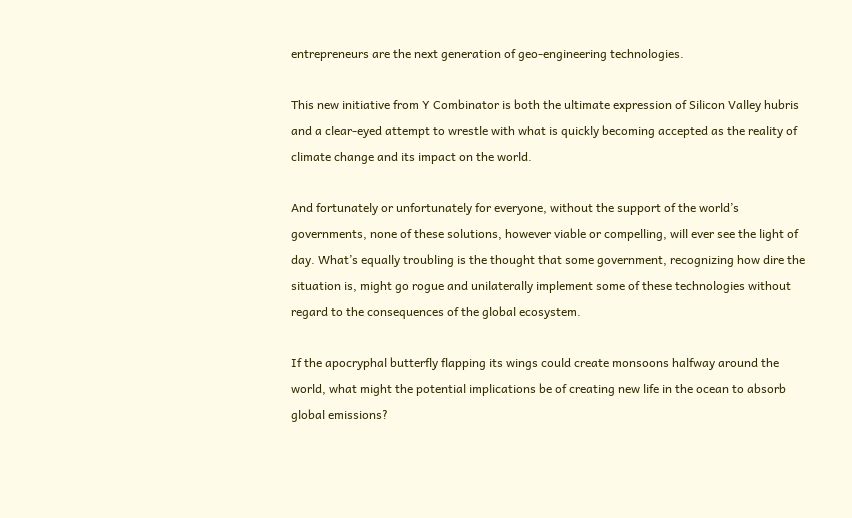entrepreneurs are the next generation of geo-engineering technologies.

This new initiative from Y Combinator is both the ultimate expression of Silicon Valley hubris and a clear-eyed attempt to wrestle with what is quickly becoming accepted as the reality of climate change and its impact on the world.

And fortunately or unfortunately for everyone, without the support of the world’s governments, none of these solutions, however viable or compelling, will ever see the light of day. What’s equally troubling is the thought that some government, recognizing how dire the situation is, might go rogue and unilaterally implement some of these technologies without regard to the consequences of the global ecosystem.

If the apocryphal butterfly flapping its wings could create monsoons halfway around the world, what might the potential implications be of creating new life in the ocean to absorb global emissions?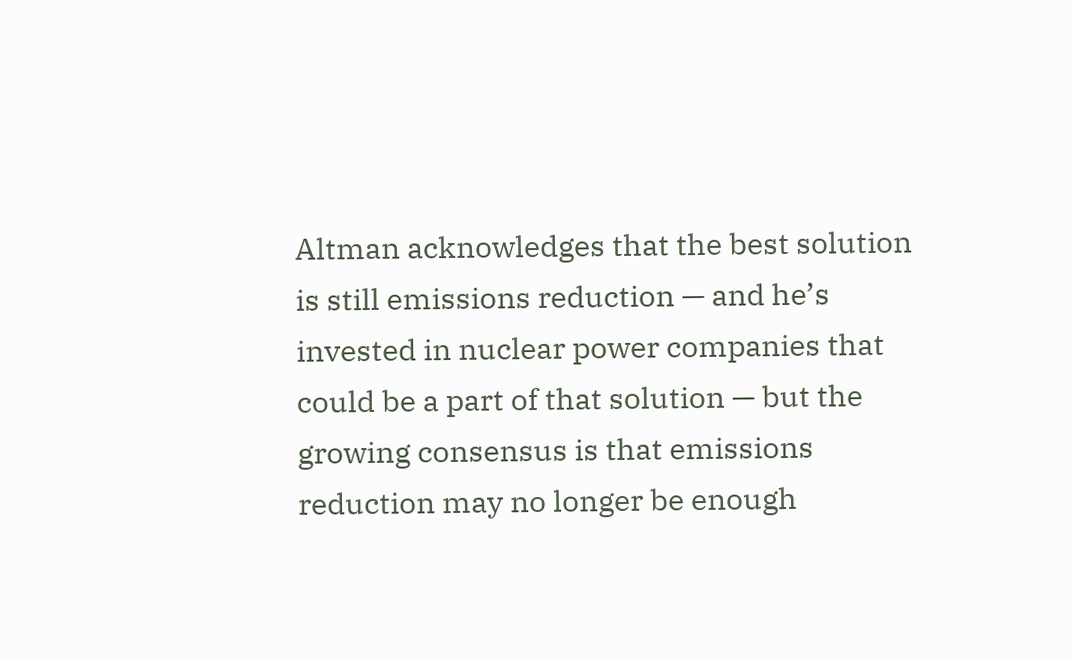Altman acknowledges that the best solution is still emissions reduction — and he’s invested in nuclear power companies that could be a part of that solution — but the growing consensus is that emissions reduction may no longer be enough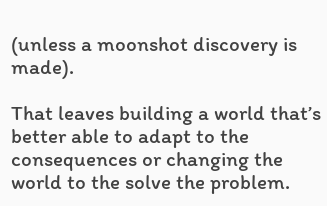(unless a moonshot discovery is made).

That leaves building a world that’s better able to adapt to the consequences or changing the world to the solve the problem.